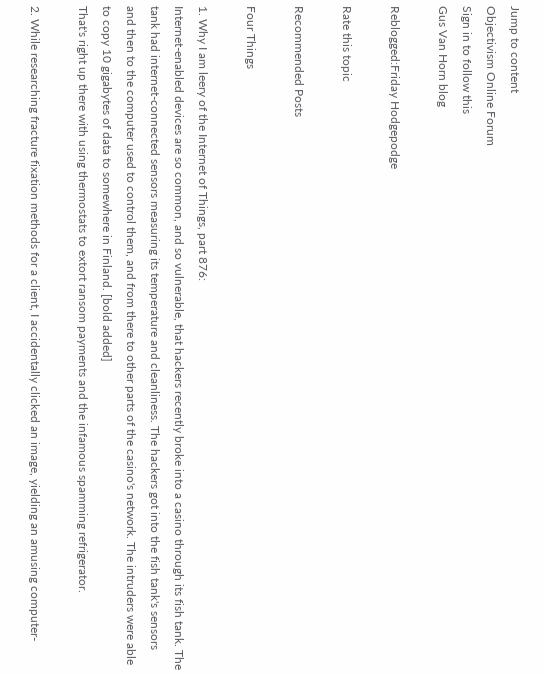Jump to content
Objectivism Online Forum
Sign in to follow this
Gus Van Horn blog

Reblogged:Friday Hodgepodge

Rate this topic

Recommended Posts

Four Things

1. Why I am leery of the Internet of Things, part 876:
Internet-enabled devices are so common, and so vulnerable, that hackers recently broke into a casino through its fish tank. The tank had internet-connected sensors measuring its temperature and cleanliness. The hackers got into the fish tank's sensors and then to the computer used to control them, and from there to other parts of the casino's network. The intruders were able to copy 10 gigabytes of data to somewhere in Finland. [bold added]
That's right up there with using thermostats to extort ransom payments and the infamous spamming refrigerator.

2. While researching fracture fixation methods for a client, I accidentally clicked an image, yielding an amusing computer-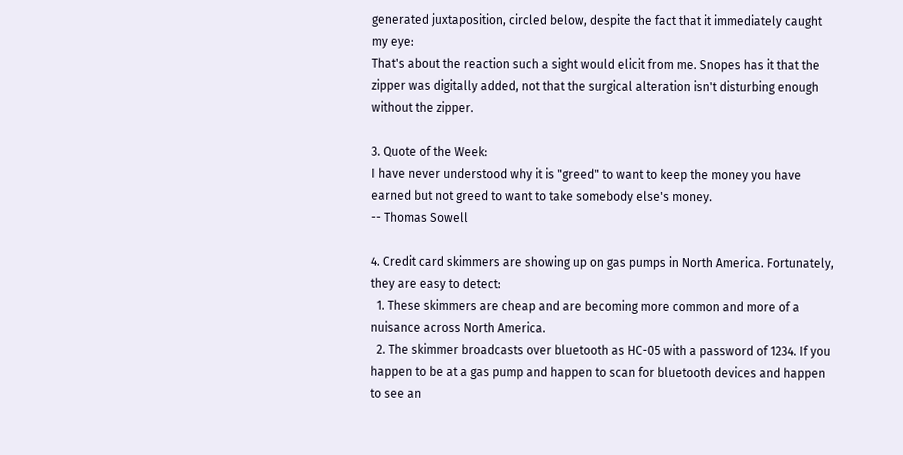generated juxtaposition, circled below, despite the fact that it immediately caught my eye:
That's about the reaction such a sight would elicit from me. Snopes has it that the zipper was digitally added, not that the surgical alteration isn't disturbing enough without the zipper.

3. Quote of the Week:
I have never understood why it is "greed" to want to keep the money you have earned but not greed to want to take somebody else's money.
-- Thomas Sowell

4. Credit card skimmers are showing up on gas pumps in North America. Fortunately, they are easy to detect:
  1. These skimmers are cheap and are becoming more common and more of a nuisance across North America.
  2. The skimmer broadcasts over bluetooth as HC-05 with a password of 1234. If you happen to be at a gas pump and happen to scan for bluetooth devices and happen to see an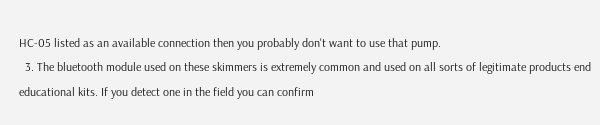HC-05 listed as an available connection then you probably don't want to use that pump.
  3. The bluetooth module used on these skimmers is extremely common and used on all sorts of legitimate products end educational kits. If you detect one in the field you can confirm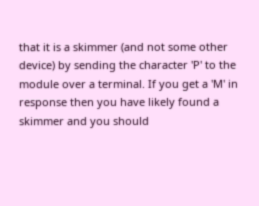that it is a skimmer (and not some other device) by sending the character 'P' to the module over a terminal. If you get a 'M' in response then you have likely found a skimmer and you should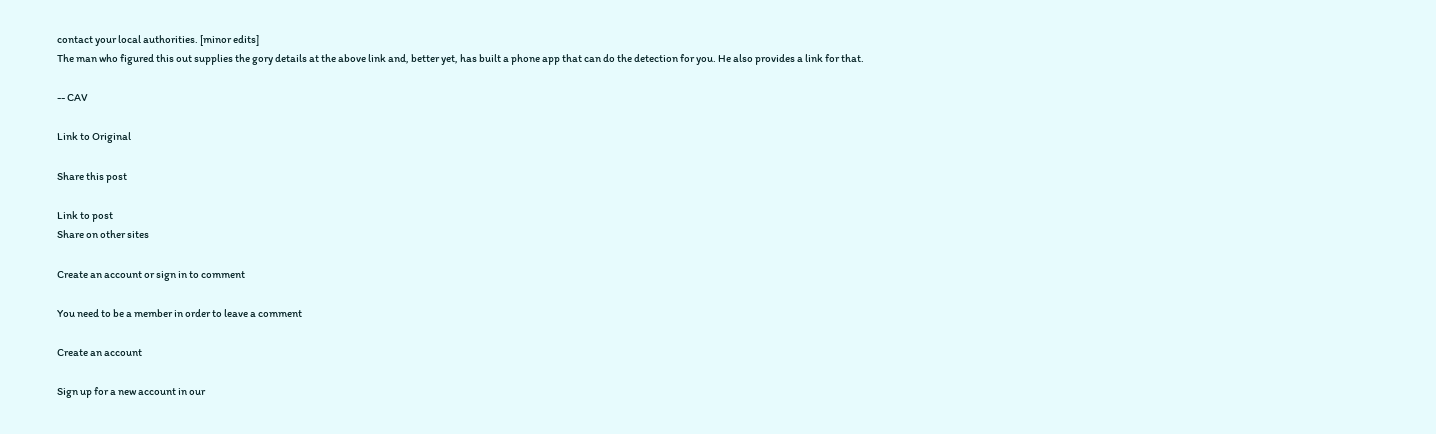contact your local authorities. [minor edits]
The man who figured this out supplies the gory details at the above link and, better yet, has built a phone app that can do the detection for you. He also provides a link for that.

-- CAV

Link to Original

Share this post

Link to post
Share on other sites

Create an account or sign in to comment

You need to be a member in order to leave a comment

Create an account

Sign up for a new account in our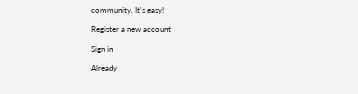community. It's easy!

Register a new account

Sign in

Already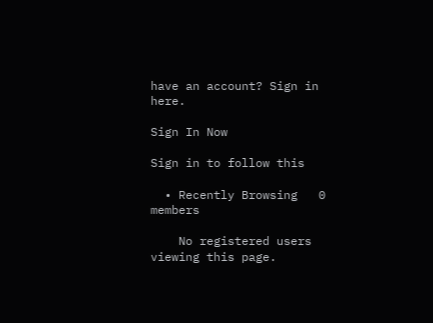have an account? Sign in here.

Sign In Now

Sign in to follow this

  • Recently Browsing   0 members

    No registered users viewing this page.